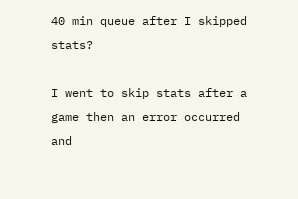40 min queue after I skipped stats?

I went to skip stats after a game then an error occurred and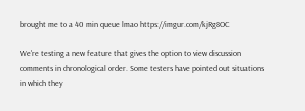brought me to a 40 min queue lmao https://imgur.com/kjRg8OC

We're testing a new feature that gives the option to view discussion comments in chronological order. Some testers have pointed out situations in which they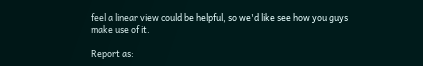feel a linear view could be helpful, so we'd like see how you guys make use of it.

Report as: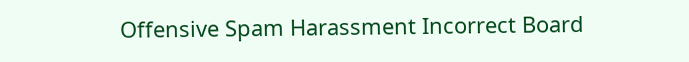Offensive Spam Harassment Incorrect Board